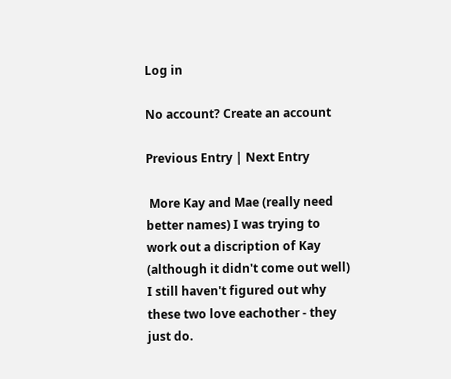Log in

No account? Create an account

Previous Entry | Next Entry

 More Kay and Mae (really need better names) I was trying to work out a discription of Kay (although it didn't come out well) I still haven't figured out why these two love eachother - they just do.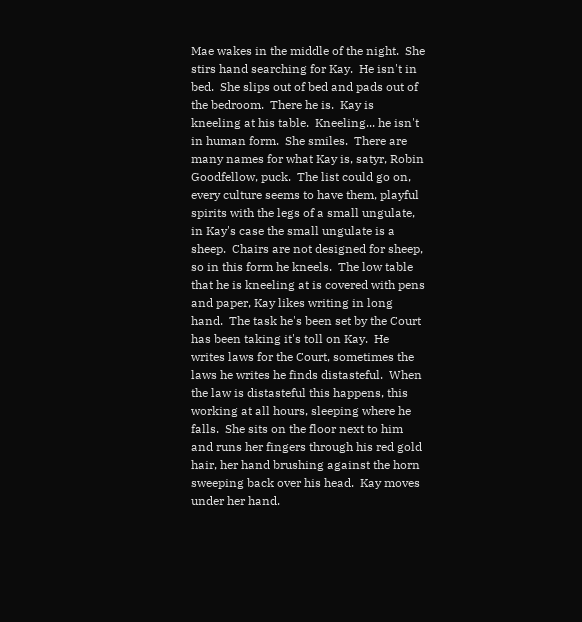Mae wakes in the middle of the night.  She stirs hand searching for Kay.  He isn't in bed.  She slips out of bed and pads out of the bedroom.  There he is.  Kay is kneeling at his table.  Kneeling... he isn't in human form.  She smiles.  There are many names for what Kay is, satyr, Robin Goodfellow, puck.  The list could go on, every culture seems to have them, playful spirits with the legs of a small ungulate, in Kay's case the small ungulate is a sheep.  Chairs are not designed for sheep, so in this form he kneels.  The low table that he is kneeling at is covered with pens and paper, Kay likes writing in long hand.  The task he's been set by the Court has been taking it's toll on Kay.  He writes laws for the Court, sometimes the laws he writes he finds distasteful.  When the law is distasteful this happens, this working at all hours, sleeping where he falls.  She sits on the floor next to him and runs her fingers through his red gold hair, her hand brushing against the horn sweeping back over his head.  Kay moves under her hand.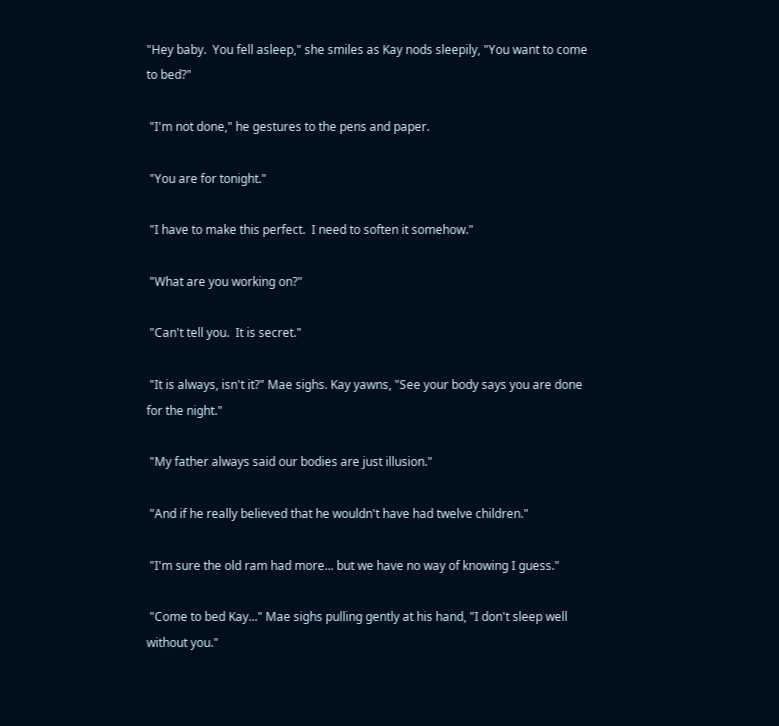"Hey baby.  You fell asleep," she smiles as Kay nods sleepily, "You want to come to bed?"

 "I'm not done," he gestures to the pens and paper.

 "You are for tonight."

 "I have to make this perfect.  I need to soften it somehow."

 "What are you working on?"

 "Can't tell you.  It is secret."

 "It is always, isn't it?" Mae sighs. Kay yawns, "See your body says you are done for the night."

 "My father always said our bodies are just illusion."

 "And if he really believed that he wouldn't have had twelve children."

 "I'm sure the old ram had more... but we have no way of knowing I guess."

 "Come to bed Kay..." Mae sighs pulling gently at his hand, "I don't sleep well without you."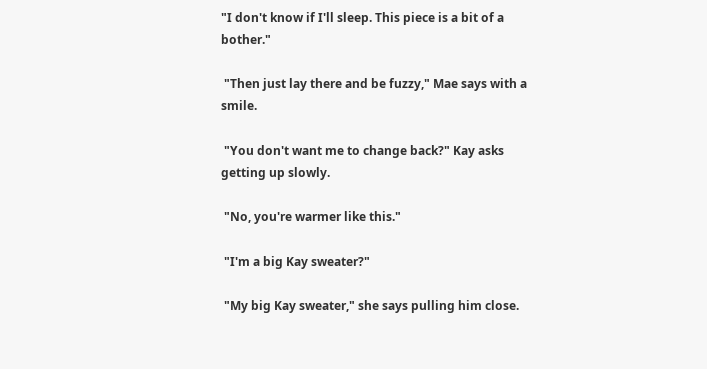"I don't know if I'll sleep. This piece is a bit of a bother."

 "Then just lay there and be fuzzy," Mae says with a smile.

 "You don't want me to change back?" Kay asks getting up slowly.

 "No, you're warmer like this."

 "I'm a big Kay sweater?"

 "My big Kay sweater," she says pulling him close.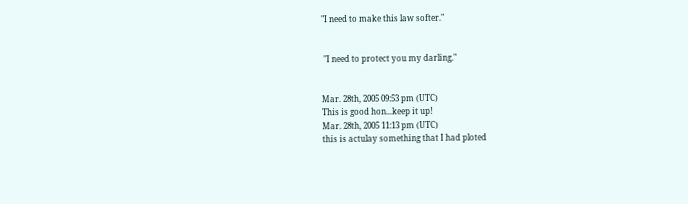"I need to make this law softer."


 "I need to protect you my darling."


Mar. 28th, 2005 09:53 pm (UTC)
This is good hon...keep it up!
Mar. 28th, 2005 11:13 pm (UTC)
this is actulay something that I had ploted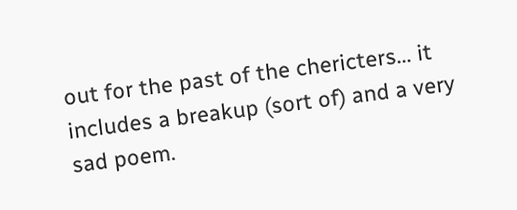out for the past of the chericters... it includes a breakup (sort of) and a very sad poem.